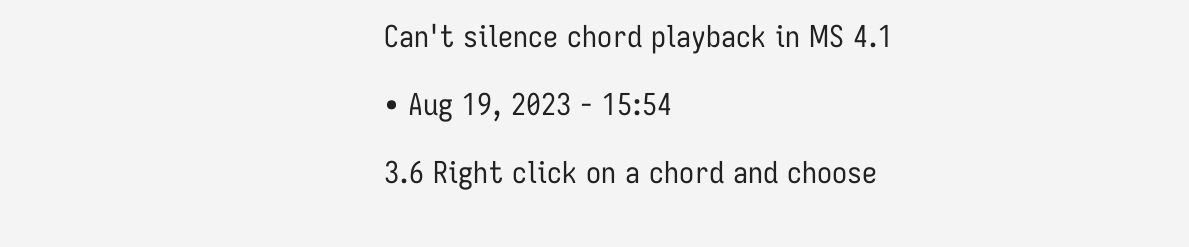Can't silence chord playback in MS 4.1

• Aug 19, 2023 - 15:54

3.6 Right click on a chord and choose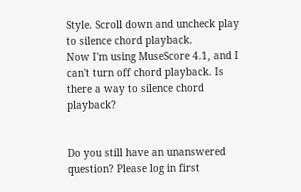Style. Scroll down and uncheck play to silence chord playback.
Now I'm using MuseScore 4.1, and I can't turn off chord playback. Is there a way to silence chord playback?


Do you still have an unanswered question? Please log in first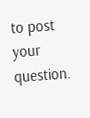to post your question.